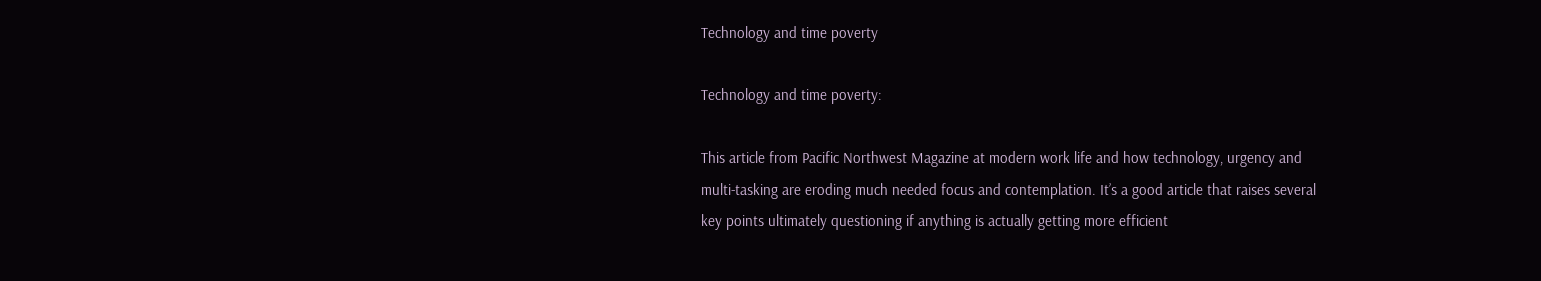Technology and time poverty

Technology and time poverty:

This article from Pacific Northwest Magazine at modern work life and how technology, urgency and multi-tasking are eroding much needed focus and contemplation. It’s a good article that raises several key points ultimately questioning if anything is actually getting more efficient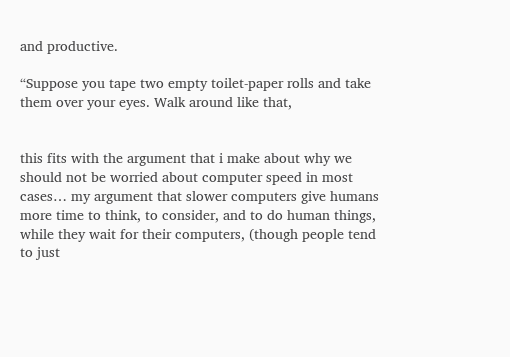and productive.

“Suppose you tape two empty toilet-paper rolls and take them over your eyes. Walk around like that,


this fits with the argument that i make about why we should not be worried about computer speed in most cases… my argument that slower computers give humans more time to think, to consider, and to do human things, while they wait for their computers, (though people tend to just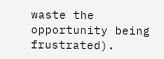waste the opportunity being frustrated).